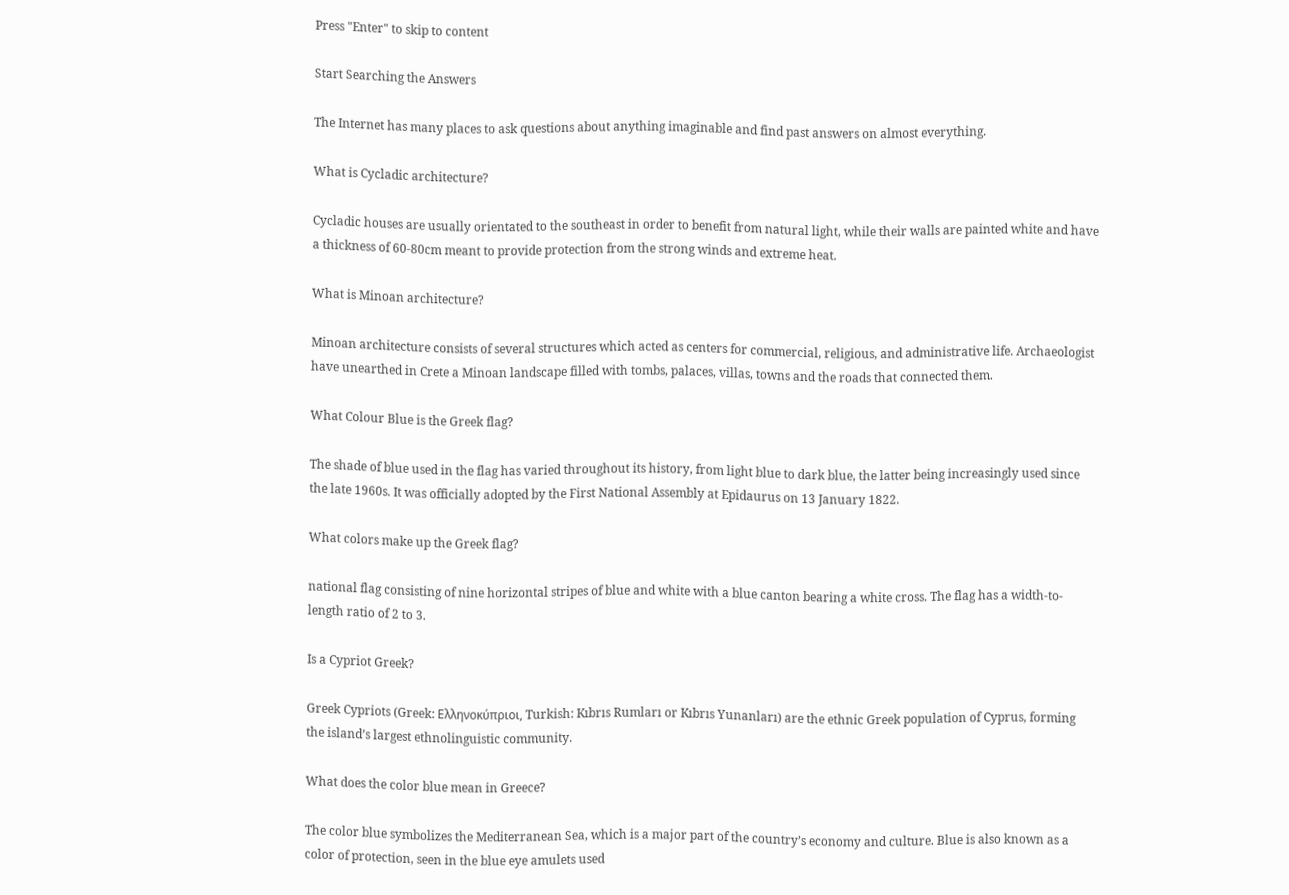Press "Enter" to skip to content

Start Searching the Answers

The Internet has many places to ask questions about anything imaginable and find past answers on almost everything.

What is Cycladic architecture?

Cycladic houses are usually orientated to the southeast in order to benefit from natural light, while their walls are painted white and have a thickness of 60-80cm meant to provide protection from the strong winds and extreme heat.

What is Minoan architecture?

Minoan architecture consists of several structures which acted as centers for commercial, religious, and administrative life. Archaeologist have unearthed in Crete a Minoan landscape filled with tombs, palaces, villas, towns and the roads that connected them.

What Colour Blue is the Greek flag?

The shade of blue used in the flag has varied throughout its history, from light blue to dark blue, the latter being increasingly used since the late 1960s. It was officially adopted by the First National Assembly at Epidaurus on 13 January 1822.

What colors make up the Greek flag?

national flag consisting of nine horizontal stripes of blue and white with a blue canton bearing a white cross. The flag has a width-to-length ratio of 2 to 3.

Is a Cypriot Greek?

Greek Cypriots (Greek: Ελληνοκύπριοι, Turkish: Kıbrıs Rumları or Kıbrıs Yunanları) are the ethnic Greek population of Cyprus, forming the island’s largest ethnolinguistic community.

What does the color blue mean in Greece?

The color blue symbolizes the Mediterranean Sea, which is a major part of the country’s economy and culture. Blue is also known as a color of protection, seen in the blue eye amulets used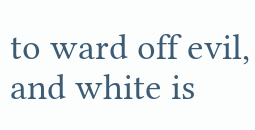to ward off evil, and white is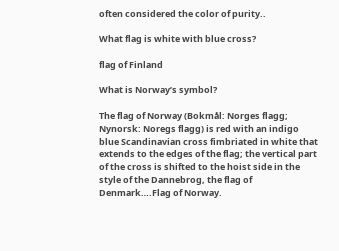often considered the color of purity..

What flag is white with blue cross?

flag of Finland

What is Norway’s symbol?

The flag of Norway (Bokmål: Norges flagg; Nynorsk: Noregs flagg) is red with an indigo blue Scandinavian cross fimbriated in white that extends to the edges of the flag; the vertical part of the cross is shifted to the hoist side in the style of the Dannebrog, the flag of Denmark….Flag of Norway.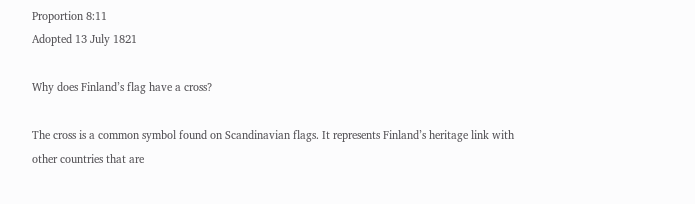Proportion 8:11
Adopted 13 July 1821

Why does Finland’s flag have a cross?

The cross is a common symbol found on Scandinavian flags. It represents Finland’s heritage link with other countries that are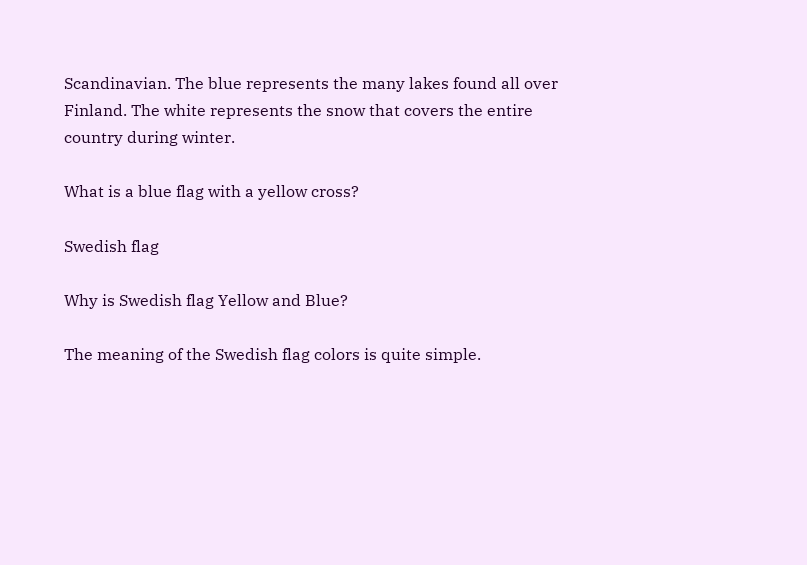Scandinavian. The blue represents the many lakes found all over Finland. The white represents the snow that covers the entire country during winter.

What is a blue flag with a yellow cross?

Swedish flag

Why is Swedish flag Yellow and Blue?

The meaning of the Swedish flag colors is quite simple.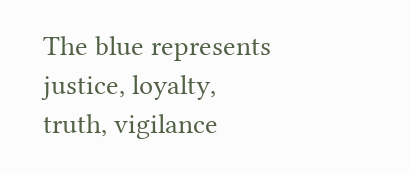The blue represents justice, loyalty, truth, vigilance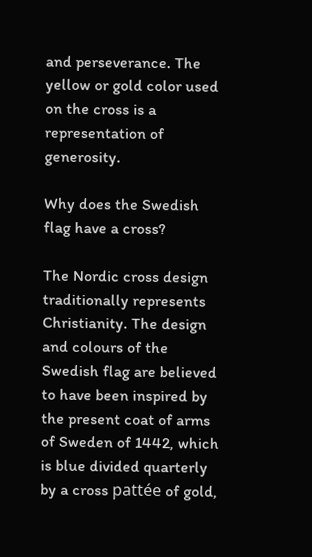and perseverance. The yellow or gold color used on the cross is a representation of generosity.

Why does the Swedish flag have a cross?

The Nordic cross design traditionally represents Christianity. The design and colours of the Swedish flag are believed to have been inspired by the present coat of arms of Sweden of 1442, which is blue divided quarterly by a cross pattée of gold,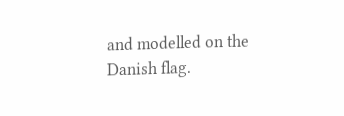and modelled on the Danish flag.